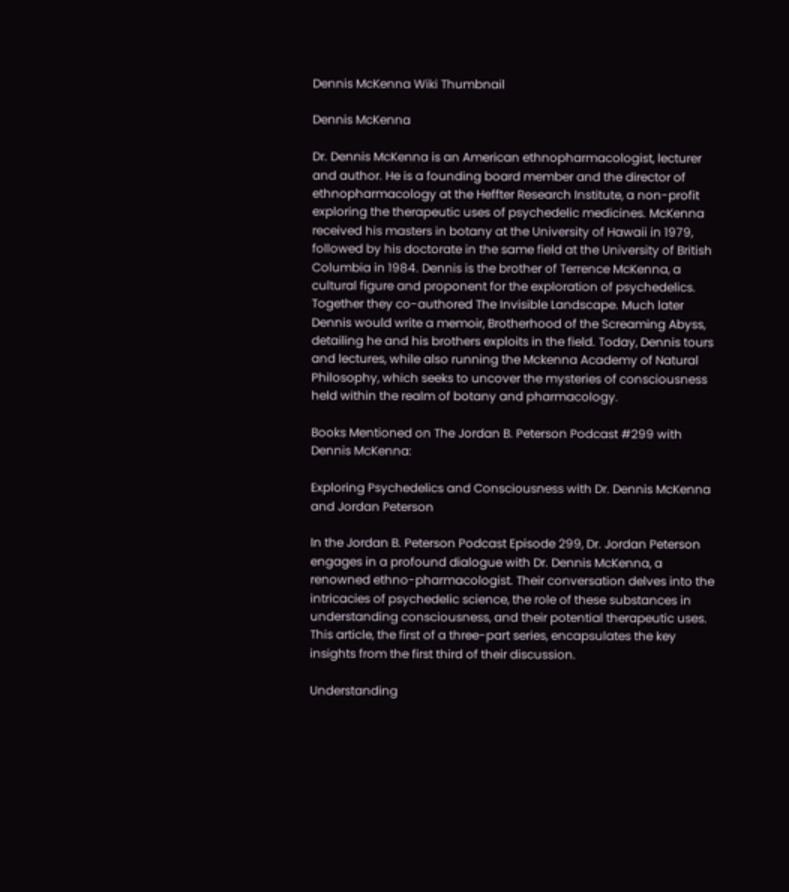Dennis McKenna Wiki Thumbnail

Dennis McKenna

Dr. Dennis McKenna is an American ethnopharmacologist, lecturer and author. He is a founding board member and the director of ethnopharmacology at the Heffter Research Institute, a non-profit exploring the therapeutic uses of psychedelic medicines. McKenna received his masters in botany at the University of Hawaii in 1979, followed by his doctorate in the same field at the University of British Columbia in 1984. Dennis is the brother of Terrence McKenna, a cultural figure and proponent for the exploration of psychedelics. Together they co-authored The Invisible Landscape. Much later Dennis would write a memoir, Brotherhood of the Screaming Abyss, detailing he and his brothers exploits in the field. Today, Dennis tours and lectures, while also running the Mckenna Academy of Natural Philosophy, which seeks to uncover the mysteries of consciousness held within the realm of botany and pharmacology.

Books Mentioned on The Jordan B. Peterson Podcast #299 with Dennis McKenna:

Exploring Psychedelics and Consciousness with Dr. Dennis McKenna and Jordan Peterson

In the Jordan B. Peterson Podcast Episode 299, Dr. Jordan Peterson engages in a profound dialogue with Dr. Dennis McKenna, a renowned ethno-pharmacologist. Their conversation delves into the intricacies of psychedelic science, the role of these substances in understanding consciousness, and their potential therapeutic uses. This article, the first of a three-part series, encapsulates the key insights from the first third of their discussion.

Understanding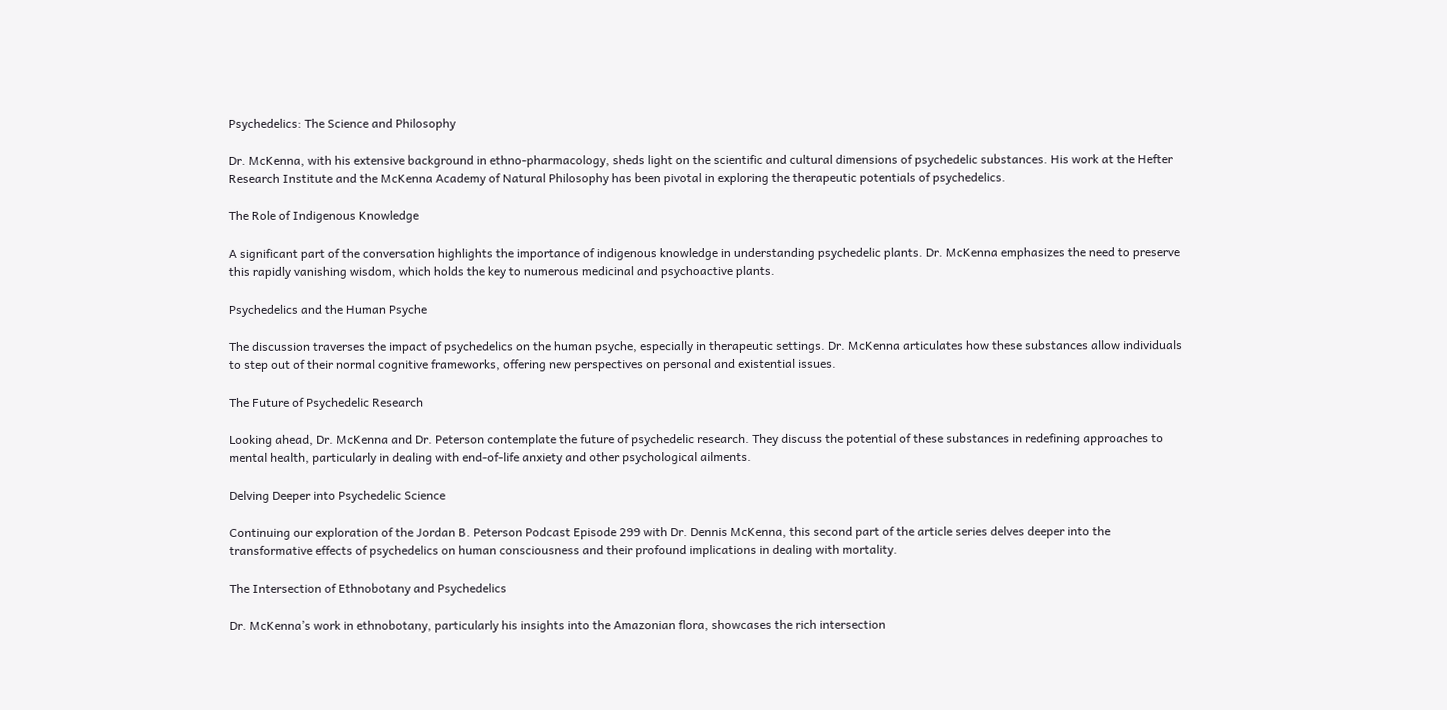Psychedelics: The Science and Philosophy

Dr. McKenna, with his extensive background in ethno-pharmacology, sheds light on the scientific and cultural dimensions of psychedelic substances. His work at the Hefter Research Institute and the McKenna Academy of Natural Philosophy has been pivotal in exploring the therapeutic potentials of psychedelics.

The Role of Indigenous Knowledge

A significant part of the conversation highlights the importance of indigenous knowledge in understanding psychedelic plants. Dr. McKenna emphasizes the need to preserve this rapidly vanishing wisdom, which holds the key to numerous medicinal and psychoactive plants.

Psychedelics and the Human Psyche

The discussion traverses the impact of psychedelics on the human psyche, especially in therapeutic settings. Dr. McKenna articulates how these substances allow individuals to step out of their normal cognitive frameworks, offering new perspectives on personal and existential issues.

The Future of Psychedelic Research

Looking ahead, Dr. McKenna and Dr. Peterson contemplate the future of psychedelic research. They discuss the potential of these substances in redefining approaches to mental health, particularly in dealing with end-of-life anxiety and other psychological ailments.

Delving Deeper into Psychedelic Science

Continuing our exploration of the Jordan B. Peterson Podcast Episode 299 with Dr. Dennis McKenna, this second part of the article series delves deeper into the transformative effects of psychedelics on human consciousness and their profound implications in dealing with mortality.

The Intersection of Ethnobotany and Psychedelics

Dr. McKenna’s work in ethnobotany, particularly his insights into the Amazonian flora, showcases the rich intersection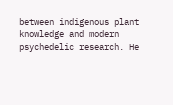between indigenous plant knowledge and modern psychedelic research. He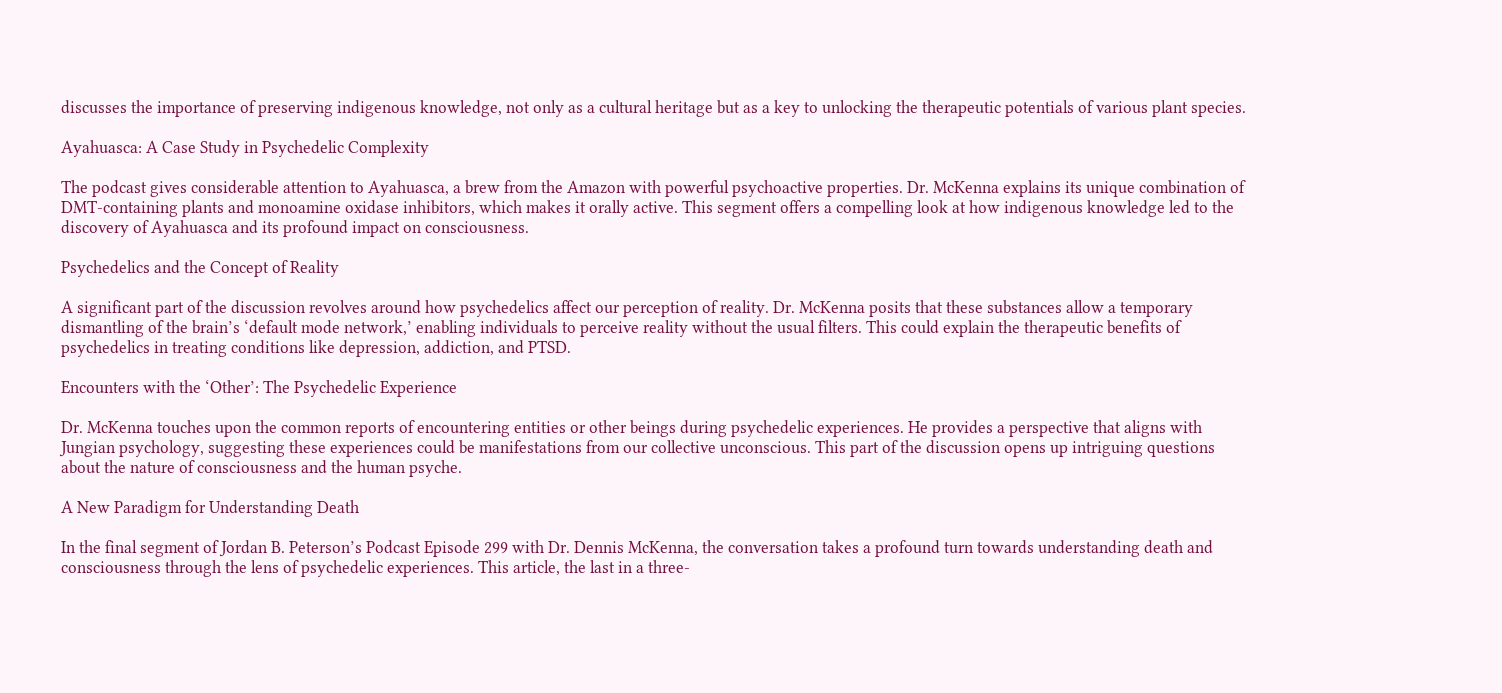discusses the importance of preserving indigenous knowledge, not only as a cultural heritage but as a key to unlocking the therapeutic potentials of various plant species.

Ayahuasca: A Case Study in Psychedelic Complexity

The podcast gives considerable attention to Ayahuasca, a brew from the Amazon with powerful psychoactive properties. Dr. McKenna explains its unique combination of DMT-containing plants and monoamine oxidase inhibitors, which makes it orally active. This segment offers a compelling look at how indigenous knowledge led to the discovery of Ayahuasca and its profound impact on consciousness.

Psychedelics and the Concept of Reality

A significant part of the discussion revolves around how psychedelics affect our perception of reality. Dr. McKenna posits that these substances allow a temporary dismantling of the brain’s ‘default mode network,’ enabling individuals to perceive reality without the usual filters. This could explain the therapeutic benefits of psychedelics in treating conditions like depression, addiction, and PTSD.

Encounters with the ‘Other’: The Psychedelic Experience

Dr. McKenna touches upon the common reports of encountering entities or other beings during psychedelic experiences. He provides a perspective that aligns with Jungian psychology, suggesting these experiences could be manifestations from our collective unconscious. This part of the discussion opens up intriguing questions about the nature of consciousness and the human psyche.

A New Paradigm for Understanding Death

In the final segment of Jordan B. Peterson’s Podcast Episode 299 with Dr. Dennis McKenna, the conversation takes a profound turn towards understanding death and consciousness through the lens of psychedelic experiences. This article, the last in a three-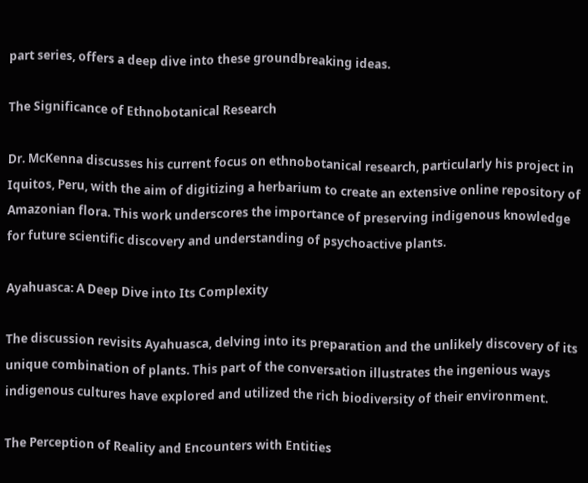part series, offers a deep dive into these groundbreaking ideas.

The Significance of Ethnobotanical Research

Dr. McKenna discusses his current focus on ethnobotanical research, particularly his project in Iquitos, Peru, with the aim of digitizing a herbarium to create an extensive online repository of Amazonian flora. This work underscores the importance of preserving indigenous knowledge for future scientific discovery and understanding of psychoactive plants.

Ayahuasca: A Deep Dive into Its Complexity

The discussion revisits Ayahuasca, delving into its preparation and the unlikely discovery of its unique combination of plants. This part of the conversation illustrates the ingenious ways indigenous cultures have explored and utilized the rich biodiversity of their environment.

The Perception of Reality and Encounters with Entities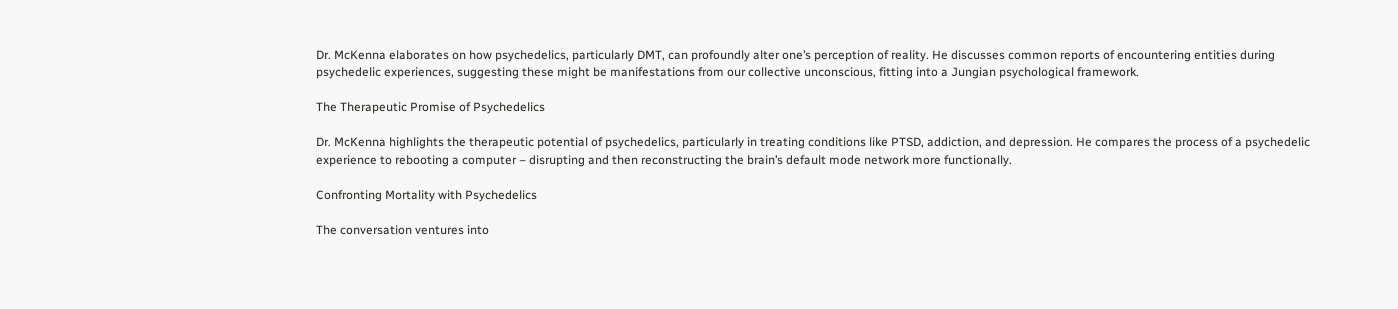Dr. McKenna elaborates on how psychedelics, particularly DMT, can profoundly alter one’s perception of reality. He discusses common reports of encountering entities during psychedelic experiences, suggesting these might be manifestations from our collective unconscious, fitting into a Jungian psychological framework.

The Therapeutic Promise of Psychedelics

Dr. McKenna highlights the therapeutic potential of psychedelics, particularly in treating conditions like PTSD, addiction, and depression. He compares the process of a psychedelic experience to rebooting a computer – disrupting and then reconstructing the brain’s default mode network more functionally.

Confronting Mortality with Psychedelics

The conversation ventures into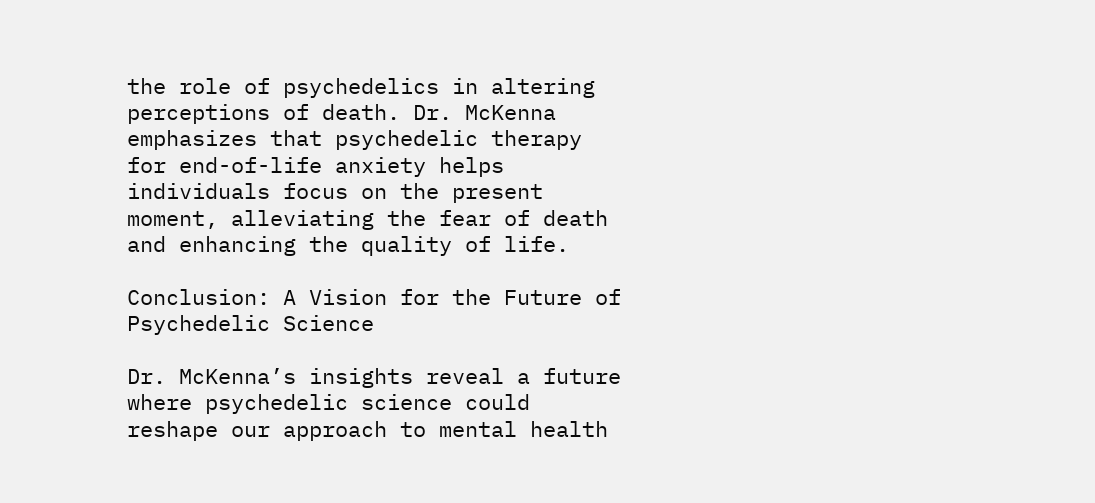the role of psychedelics in altering perceptions of death. Dr. McKenna emphasizes that psychedelic therapy for end-of-life anxiety helps individuals focus on the present moment, alleviating the fear of death and enhancing the quality of life.

Conclusion: A Vision for the Future of Psychedelic Science

Dr. McKenna’s insights reveal a future where psychedelic science could reshape our approach to mental health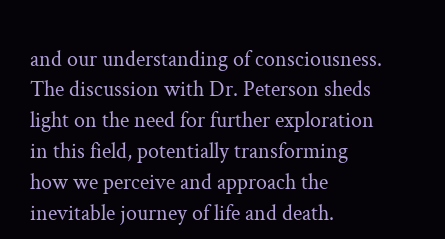and our understanding of consciousness. The discussion with Dr. Peterson sheds light on the need for further exploration in this field, potentially transforming how we perceive and approach the inevitable journey of life and death.